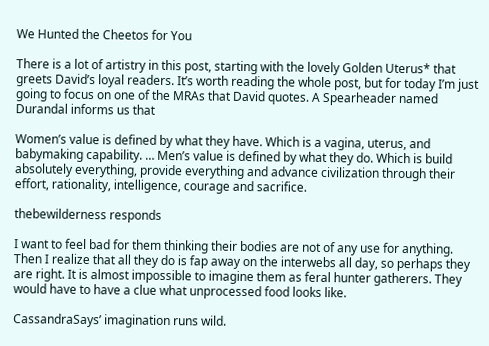We Hunted the Cheetos for You

There is a lot of artistry in this post, starting with the lovely Golden Uterus* that greets David’s loyal readers. It’s worth reading the whole post, but for today I’m just going to focus on one of the MRAs that David quotes. A Spearheader named Durandal informs us that

Women’s value is defined by what they have. Which is a vagina, uterus, and babymaking capability. … Men’s value is defined by what they do. Which is build absolutely everything, provide everything and advance civilization through their effort, rationality, intelligence, courage and sacrifice.

thebewilderness responds

I want to feel bad for them thinking their bodies are not of any use for anything. Then I realize that all they do is fap away on the interwebs all day, so perhaps they are right. It is almost impossible to imagine them as feral hunter gatherers. They would have to have a clue what unprocessed food looks like.

CassandraSays’ imagination runs wild.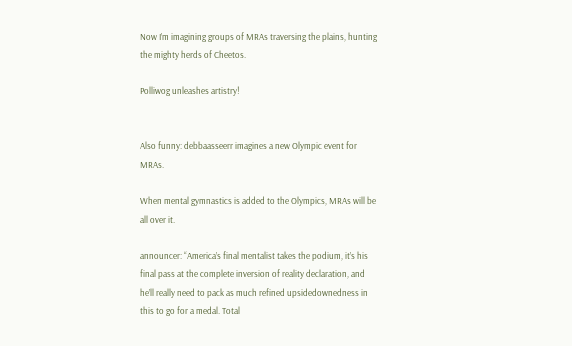Now I’m imagining groups of MRAs traversing the plains, hunting the mighty herds of Cheetos.

Polliwog unleashes artistry!


Also funny: debbaasseerr imagines a new Olympic event for MRAs.

When mental gymnastics is added to the Olympics, MRAs will be all over it.

announcer: “America’s final mentalist takes the podium, it’s his final pass at the complete inversion of reality declaration, and he’ll really need to pack as much refined upsidedownedness in this to go for a medal. Total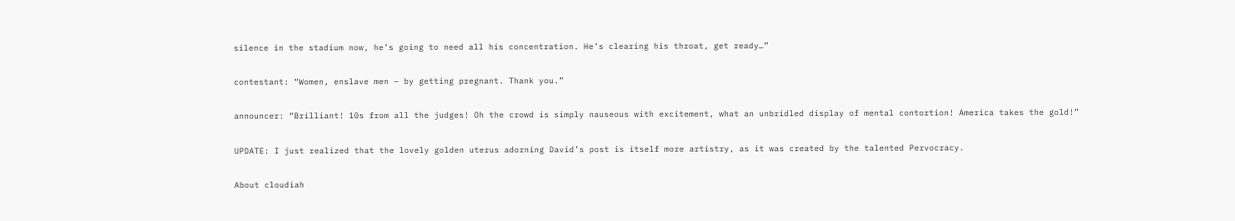silence in the stadium now, he’s going to need all his concentration. He’s clearing his throat, get ready…”

contestant: “Women, enslave men – by getting pregnant. Thank you.”

announcer: “Brilliant! 10s from all the judges! Oh the crowd is simply nauseous with excitement, what an unbridled display of mental contortion! America takes the gold!”

UPDATE: I just realized that the lovely golden uterus adorning David’s post is itself more artistry, as it was created by the talented Pervocracy.

About cloudiah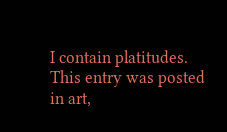I contain platitudes.
This entry was posted in art,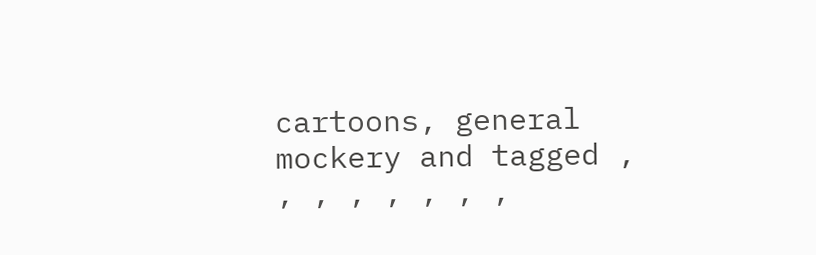cartoons, general mockery and tagged , , , , , , , ,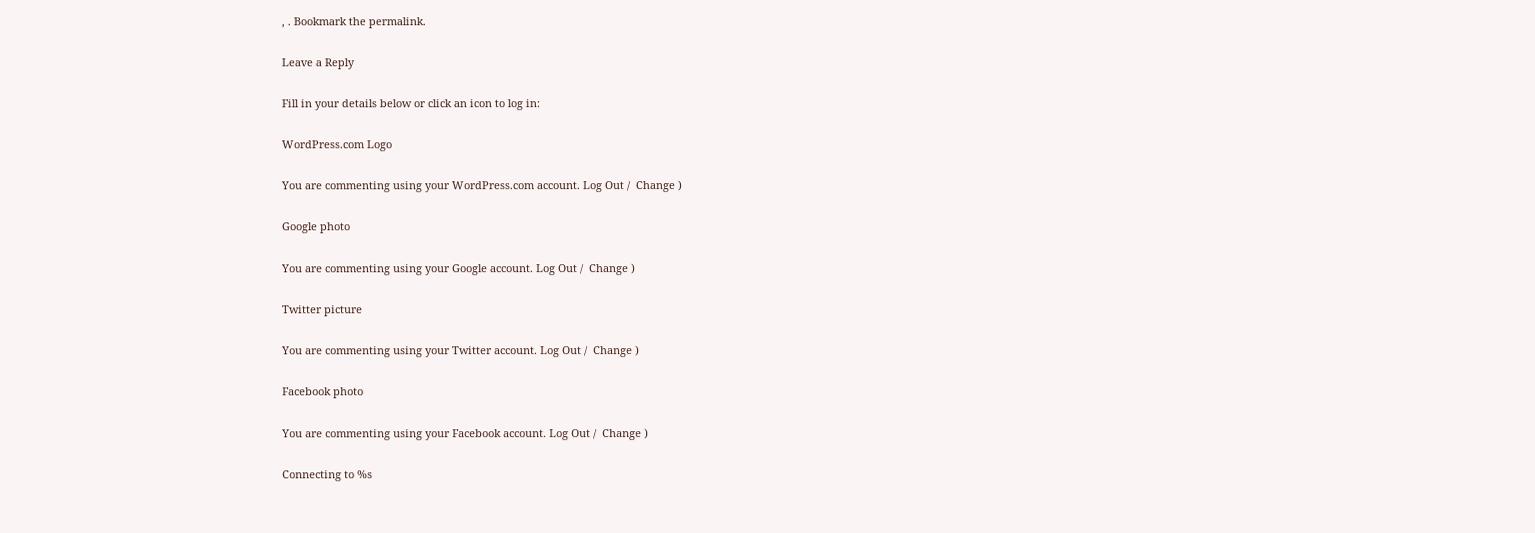, . Bookmark the permalink.

Leave a Reply

Fill in your details below or click an icon to log in:

WordPress.com Logo

You are commenting using your WordPress.com account. Log Out /  Change )

Google photo

You are commenting using your Google account. Log Out /  Change )

Twitter picture

You are commenting using your Twitter account. Log Out /  Change )

Facebook photo

You are commenting using your Facebook account. Log Out /  Change )

Connecting to %s